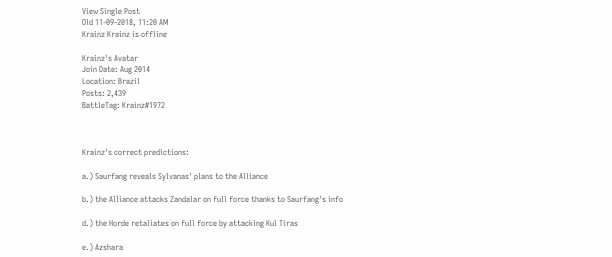View Single Post
Old 11-09-2018, 11:20 AM
Krainz Krainz is offline

Krainz's Avatar
Join Date: Aug 2014
Location: Brazil
Posts: 2,439
BattleTag: Krainz#1972



Krainz's correct predictions:

a.) Saurfang reveals Sylvanas' plans to the Alliance

b.) the Alliance attacks Zandalar on full force thanks to Saurfang's info

d.) the Horde retaliates on full force by attacking Kul Tiras

e.) Azshara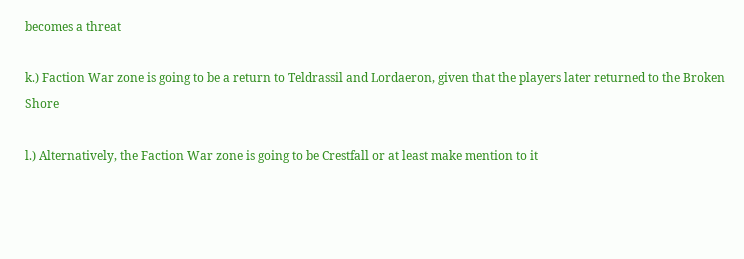becomes a threat

k.) Faction War zone is going to be a return to Teldrassil and Lordaeron, given that the players later returned to the Broken Shore

l.) Alternatively, the Faction War zone is going to be Crestfall or at least make mention to it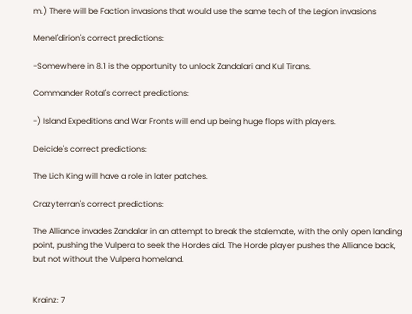m.) There will be Faction invasions that would use the same tech of the Legion invasions

Menel'dirion's correct predictions:

-Somewhere in 8.1 is the opportunity to unlock Zandalari and Kul Tirans.

Commander Rotal's correct predictions:

-) Island Expeditions and War Fronts will end up being huge flops with players.

Deicide's correct predictions:

The Lich King will have a role in later patches.

Crazyterran's correct predictions:

The Alliance invades Zandalar in an attempt to break the stalemate, with the only open landing point, pushing the Vulpera to seek the Hordes aid. The Horde player pushes the Alliance back, but not without the Vulpera homeland.


Krainz: 7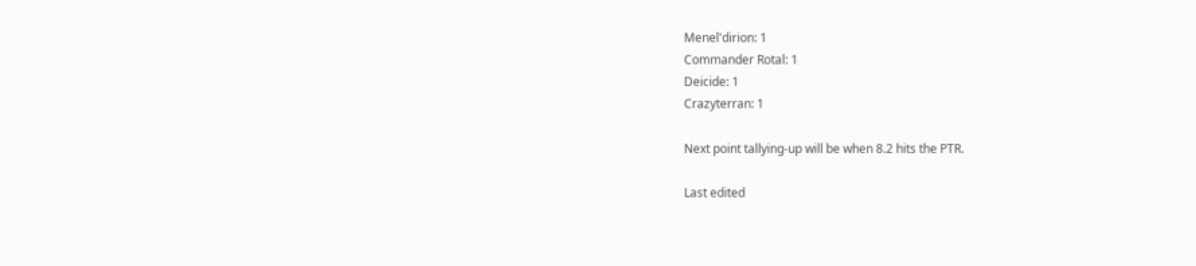Menel'dirion: 1
Commander Rotal: 1
Deicide: 1
Crazyterran: 1

Next point tallying-up will be when 8.2 hits the PTR.

Last edited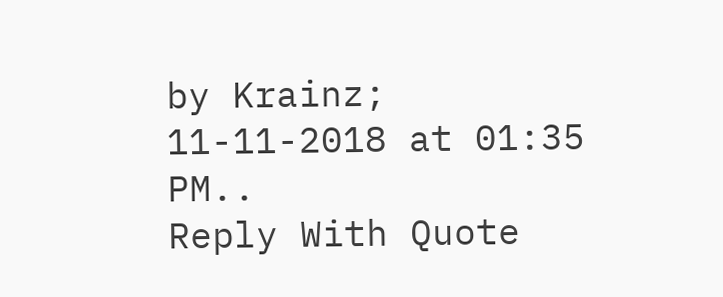by Krainz; 11-11-2018 at 01:35 PM..
Reply With Quote